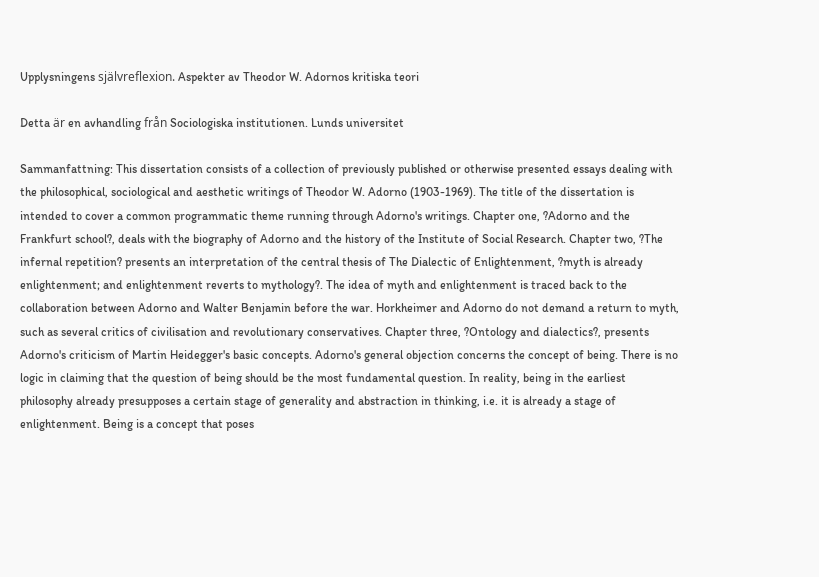Upplysningens självreflexion. Aspekter av Theodor W. Adornos kritiska teori

Detta är en avhandling från Sociologiska institutionen. Lunds universitet

Sammanfattning: This dissertation consists of a collection of previously published or otherwise presented essays dealing with the philosophical, sociological and aesthetic writings of Theodor W. Adorno (1903-1969). The title of the dissertation is intended to cover a common programmatic theme running through Adorno's writings. Chapter one, ?Adorno and the Frankfurt school?, deals with the biography of Adorno and the history of the Institute of Social Research. Chapter two, ?The infernal repetition? presents an interpretation of the central thesis of The Dialectic of Enlightenment, ?myth is already enlightenment; and enlightenment reverts to mythology?. The idea of myth and enlightenment is traced back to the collaboration between Adorno and Walter Benjamin before the war. Horkheimer and Adorno do not demand a return to myth, such as several critics of civilisation and revolutionary conservatives. Chapter three, ?Ontology and dialectics?, presents Adorno's criticism of Martin Heidegger's basic concepts. Adorno's general objection concerns the concept of being. There is no logic in claiming that the question of being should be the most fundamental question. In reality, being in the earliest philosophy already presupposes a certain stage of generality and abstraction in thinking, i.e. it is already a stage of enlightenment. Being is a concept that poses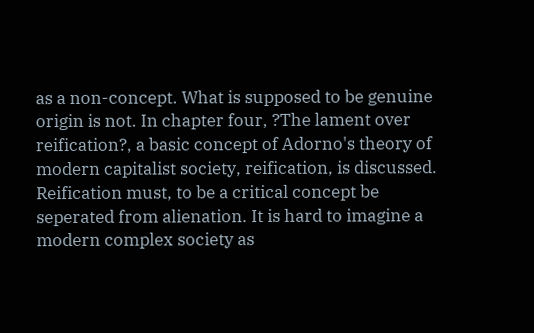as a non-concept. What is supposed to be genuine origin is not. In chapter four, ?The lament over reification?, a basic concept of Adorno's theory of modern capitalist society, reification, is discussed. Reification must, to be a critical concept be seperated from alienation. It is hard to imagine a modern complex society as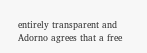entirely transparent and Adorno agrees that a free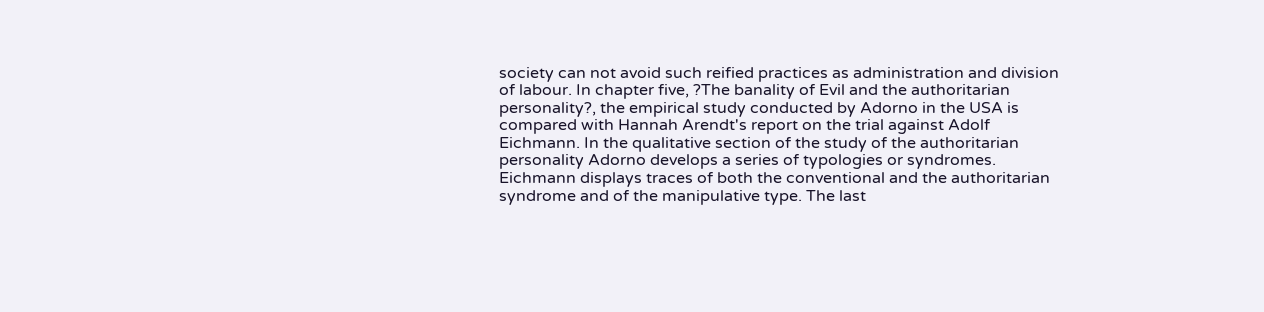society can not avoid such reified practices as administration and division of labour. In chapter five, ?The banality of Evil and the authoritarian personality?, the empirical study conducted by Adorno in the USA is compared with Hannah Arendt's report on the trial against Adolf Eichmann. In the qualitative section of the study of the authoritarian personality Adorno develops a series of typologies or syndromes. Eichmann displays traces of both the conventional and the authoritarian syndrome and of the manipulative type. The last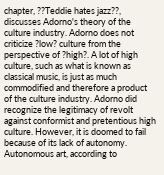chapter, ??Teddie hates jazz??, discusses Adorno's theory of the culture industry. Adorno does not criticize ?low? culture from the perspective of ?high?. A lot of high culture, such as what is known as classical music, is just as much commodified and therefore a product of the culture industry. Adorno did recognize the legitimacy of revolt against conformist and pretentious high culture. However, it is doomed to fail because of its lack of autonomy. Autonomous art, according to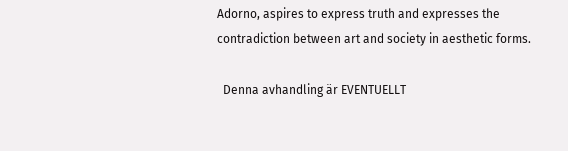Adorno, aspires to express truth and expresses the contradiction between art and society in aesthetic forms.

  Denna avhandling är EVENTUELLT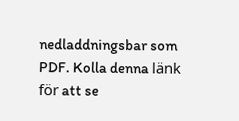nedladdningsbar som PDF. Kolla denna länk för att se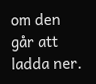om den går att ladda ner.